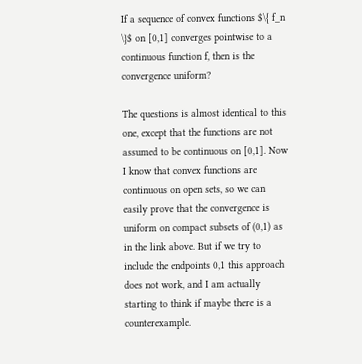If a sequence of convex functions $\{ f_n \}$ on [0,1] converges pointwise to a continuous function f, then is the convergence uniform?

The questions is almost identical to this one, except that the functions are not assumed to be continuous on [0,1]. Now I know that convex functions are continuous on open sets, so we can easily prove that the convergence is uniform on compact subsets of (0,1) as in the link above. But if we try to include the endpoints 0,1 this approach does not work, and I am actually starting to think if maybe there is a counterexample.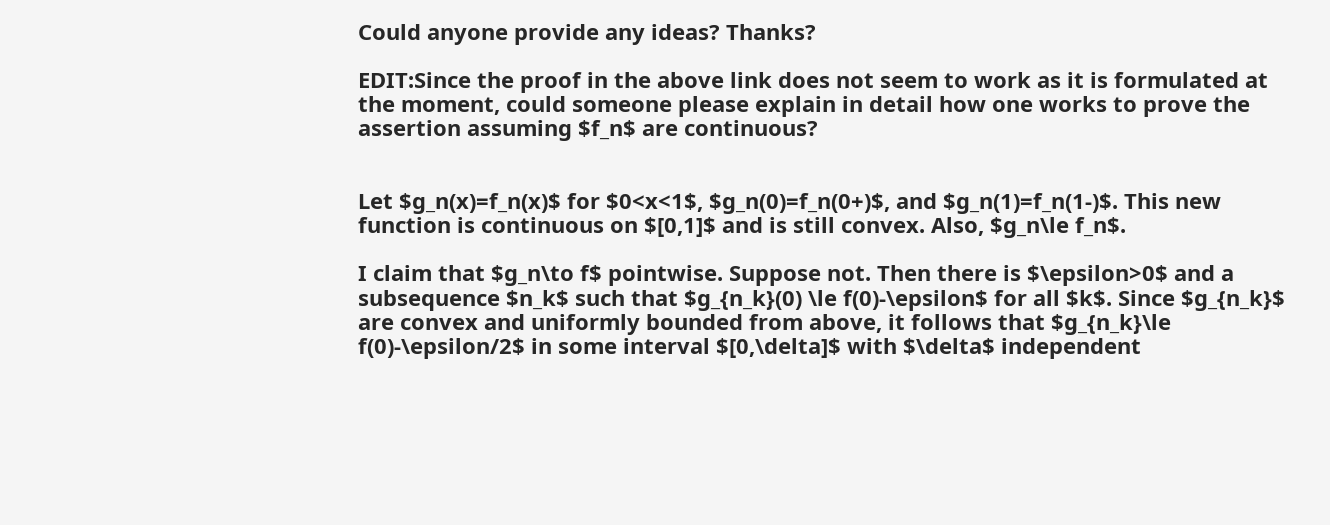Could anyone provide any ideas? Thanks?

EDIT:Since the proof in the above link does not seem to work as it is formulated at the moment, could someone please explain in detail how one works to prove the assertion assuming $f_n$ are continuous?


Let $g_n(x)=f_n(x)$ for $0<x<1$, $g_n(0)=f_n(0+)$, and $g_n(1)=f_n(1-)$. This new function is continuous on $[0,1]$ and is still convex. Also, $g_n\le f_n$.

I claim that $g_n\to f$ pointwise. Suppose not. Then there is $\epsilon>0$ and a subsequence $n_k$ such that $g_{n_k}(0) \le f(0)-\epsilon$ for all $k$. Since $g_{n_k}$ are convex and uniformly bounded from above, it follows that $g_{n_k}\le f(0)-\epsilon/2$ in some interval $[0,\delta]$ with $\delta$ independent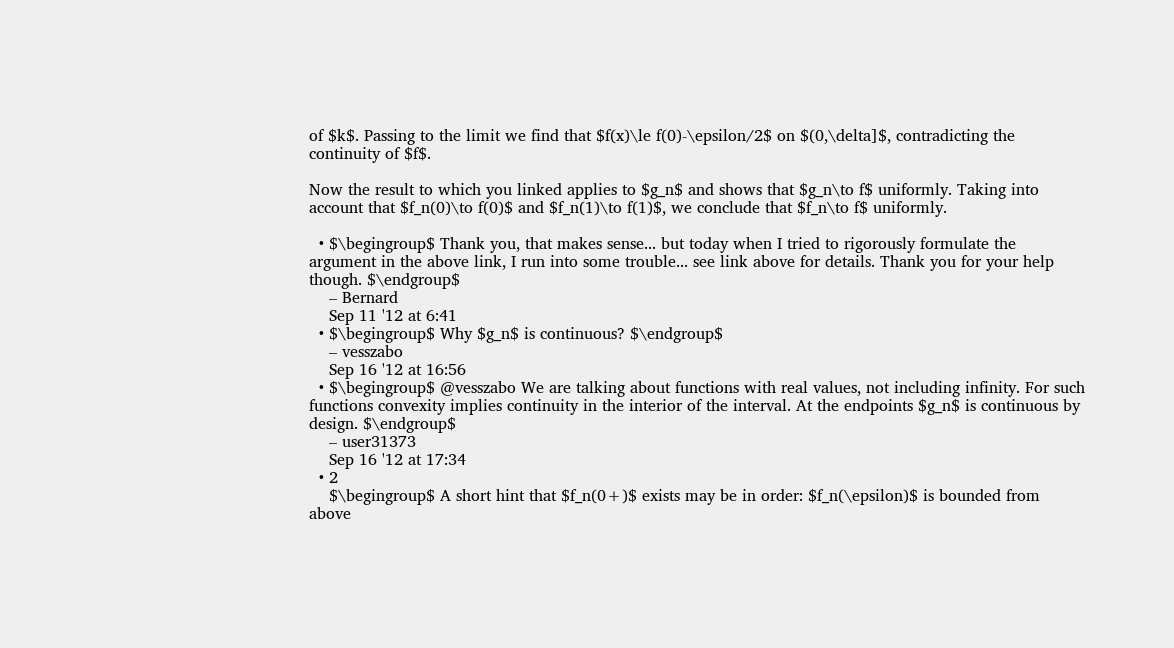of $k$. Passing to the limit we find that $f(x)\le f(0)-\epsilon/2$ on $(0,\delta]$, contradicting the continuity of $f$.

Now the result to which you linked applies to $g_n$ and shows that $g_n\to f$ uniformly. Taking into account that $f_n(0)\to f(0)$ and $f_n(1)\to f(1)$, we conclude that $f_n\to f$ uniformly.

  • $\begingroup$ Thank you, that makes sense... but today when I tried to rigorously formulate the argument in the above link, I run into some trouble... see link above for details. Thank you for your help though. $\endgroup$
    – Bernard
    Sep 11 '12 at 6:41
  • $\begingroup$ Why $g_n$ is continuous? $\endgroup$
    – vesszabo
    Sep 16 '12 at 16:56
  • $\begingroup$ @vesszabo We are talking about functions with real values, not including infinity. For such functions convexity implies continuity in the interior of the interval. At the endpoints $g_n$ is continuous by design. $\endgroup$
    – user31373
    Sep 16 '12 at 17:34
  • 2
    $\begingroup$ A short hint that $f_n(0+)$ exists may be in order: $f_n(\epsilon)$ is bounded from above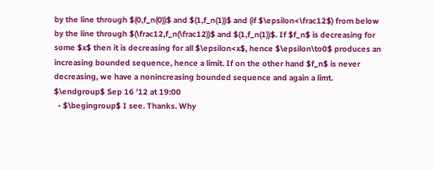by the line through $(0,f_n(0))$ and $(1,f_n(1))$ and (if $\epsilon<\frac12$) from below by the line through $(\frac12,f_n(\frac12))$ and $(1,f_n(1))$. If $f_n$ is decreasing for some $x$ then it is decreasing for all $\epsilon<x$, hence $\epsilon\to0$ produces an increasing bounded sequence, hence a limit. If on the other hand $f_n$ is never decreasing, we have a nonincreasing bounded sequence and again a limt. $\endgroup$ Sep 16 '12 at 19:00
  • $\begingroup$ I see. Thanks. Why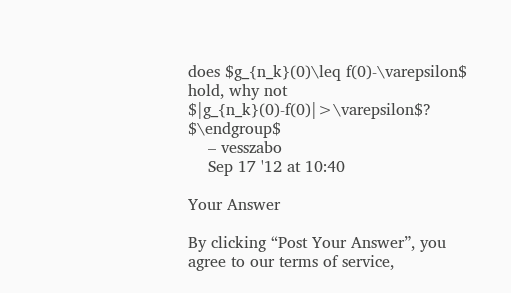does $g_{n_k}(0)\leq f(0)-\varepsilon$ hold, why not $|g_{n_k}(0)-f(0)|>\varepsilon$? $\endgroup$
    – vesszabo
    Sep 17 '12 at 10:40

Your Answer

By clicking “Post Your Answer”, you agree to our terms of service,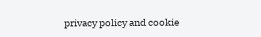privacy policy and cookie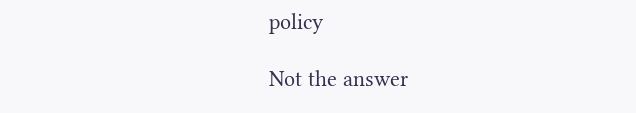policy

Not the answer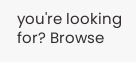you're looking for? Browse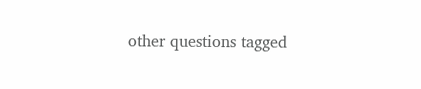other questions tagged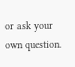or ask your own question.